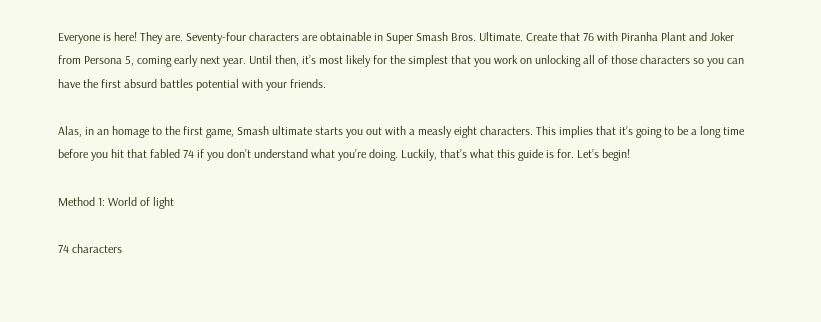Everyone is here! They are. Seventy-four characters are obtainable in Super Smash Bros. Ultimate. Create that 76 with Piranha Plant and Joker from Persona 5, coming early next year. Until then, it’s most likely for the simplest that you work on unlocking all of those characters so you can have the first absurd battles potential with your friends.

Alas, in an homage to the first game, Smash ultimate starts you out with a measly eight characters. This implies that it’s going to be a long time before you hit that fabled 74 if you don’t understand what you’re doing. Luckily, that’s what this guide is for. Let’s begin!

Method 1: World of light

74 characters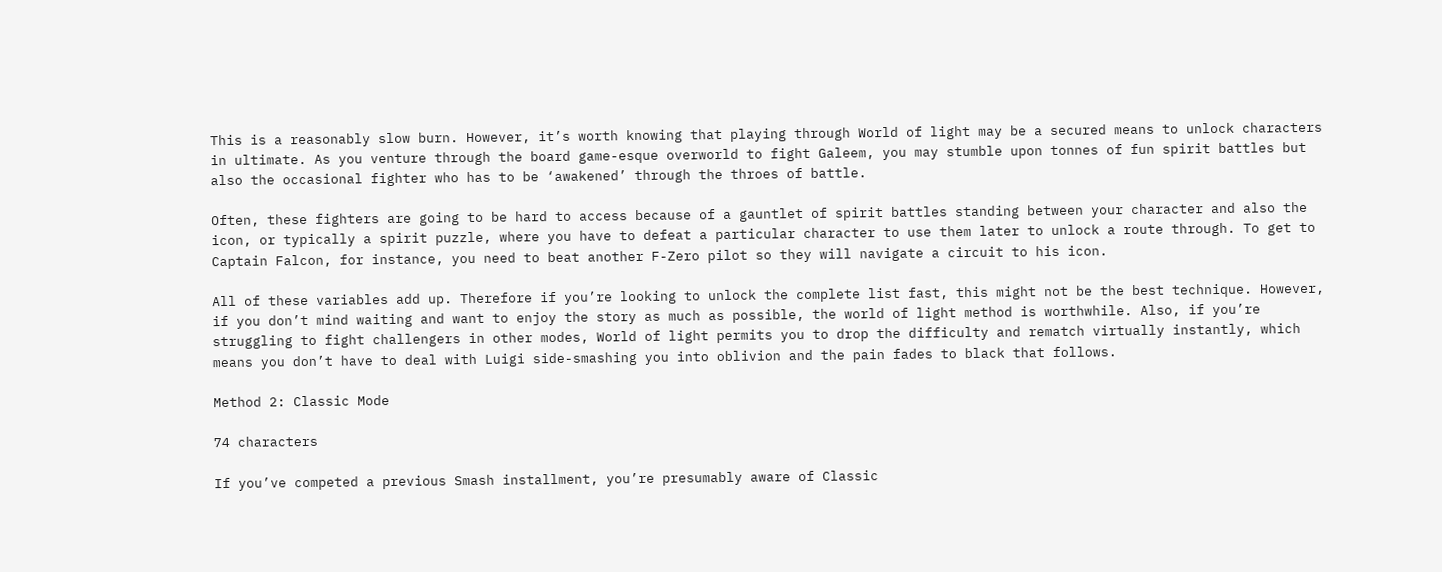This is a reasonably slow burn. However, it’s worth knowing that playing through World of light may be a secured means to unlock characters in ultimate. As you venture through the board game-esque overworld to fight Galeem, you may stumble upon tonnes of fun spirit battles but also the occasional fighter who has to be ‘awakened’ through the throes of battle.

Often, these fighters are going to be hard to access because of a gauntlet of spirit battles standing between your character and also the icon, or typically a spirit puzzle, where you have to defeat a particular character to use them later to unlock a route through. To get to Captain Falcon, for instance, you need to beat another F-Zero pilot so they will navigate a circuit to his icon.

All of these variables add up. Therefore if you’re looking to unlock the complete list fast, this might not be the best technique. However, if you don’t mind waiting and want to enjoy the story as much as possible, the world of light method is worthwhile. Also, if you’re struggling to fight challengers in other modes, World of light permits you to drop the difficulty and rematch virtually instantly, which means you don’t have to deal with Luigi side-smashing you into oblivion and the pain fades to black that follows.

Method 2: Classic Mode

74 characters

If you’ve competed a previous Smash installment, you’re presumably aware of Classic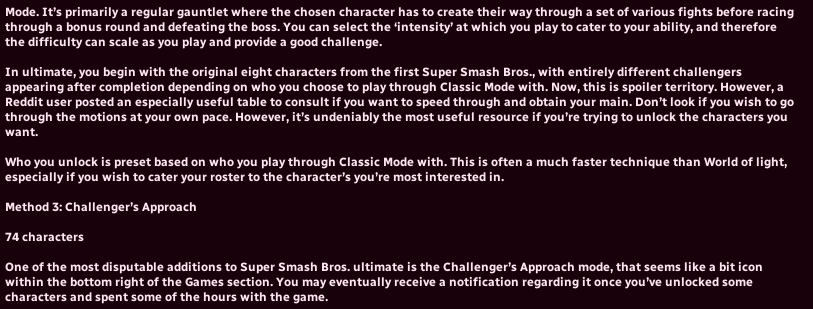Mode. It’s primarily a regular gauntlet where the chosen character has to create their way through a set of various fights before racing through a bonus round and defeating the boss. You can select the ‘intensity’ at which you play to cater to your ability, and therefore the difficulty can scale as you play and provide a good challenge.

In ultimate, you begin with the original eight characters from the first Super Smash Bros., with entirely different challengers appearing after completion depending on who you choose to play through Classic Mode with. Now, this is spoiler territory. However, a Reddit user posted an especially useful table to consult if you want to speed through and obtain your main. Don’t look if you wish to go through the motions at your own pace. However, it’s undeniably the most useful resource if you’re trying to unlock the characters you want.

Who you unlock is preset based on who you play through Classic Mode with. This is often a much faster technique than World of light, especially if you wish to cater your roster to the character’s you’re most interested in.

Method 3: Challenger’s Approach

74 characters

One of the most disputable additions to Super Smash Bros. ultimate is the Challenger’s Approach mode, that seems like a bit icon within the bottom right of the Games section. You may eventually receive a notification regarding it once you’ve unlocked some characters and spent some of the hours with the game.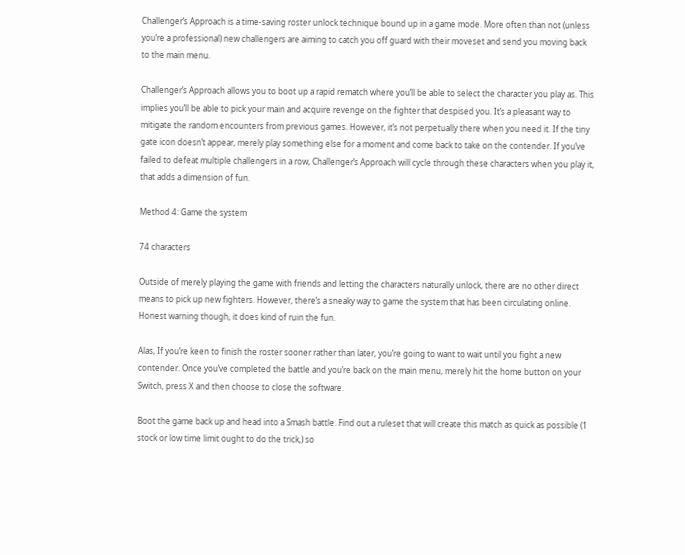Challenger’s Approach is a time-saving roster unlock technique bound up in a game mode. More often than not (unless you’re a professional) new challengers are aiming to catch you off guard with their moveset and send you moving back to the main menu.

Challenger’s Approach allows you to boot up a rapid rematch where you’ll be able to select the character you play as. This implies you’ll be able to pick your main and acquire revenge on the fighter that despised you. It’s a pleasant way to mitigate the random encounters from previous games. However, it’s not perpetually there when you need it. If the tiny gate icon doesn’t appear, merely play something else for a moment and come back to take on the contender. If you’ve failed to defeat multiple challengers in a row, Challenger’s Approach will cycle through these characters when you play it, that adds a dimension of fun.

Method 4: Game the system

74 characters

Outside of merely playing the game with friends and letting the characters naturally unlock, there are no other direct means to pick up new fighters. However, there’s a sneaky way to game the system that has been circulating online. Honest warning though, it does kind of ruin the fun.

Alas, If you’re keen to finish the roster sooner rather than later, you’re going to want to wait until you fight a new contender. Once you’ve completed the battle and you’re back on the main menu, merely hit the home button on your Switch, press X and then choose to close the software.

Boot the game back up and head into a Smash battle. Find out a ruleset that will create this match as quick as possible (1 stock or low time limit ought to do the trick,) so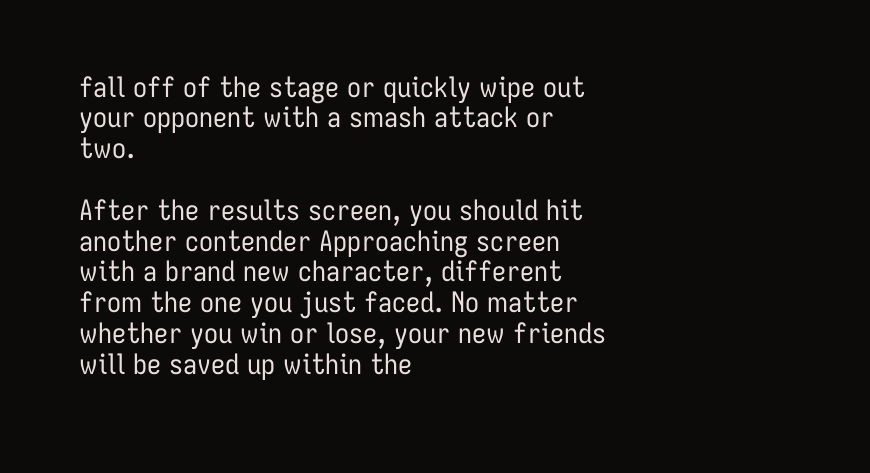fall off of the stage or quickly wipe out your opponent with a smash attack or two.

After the results screen, you should hit another contender Approaching screen with a brand new character, different from the one you just faced. No matter whether you win or lose, your new friends will be saved up within the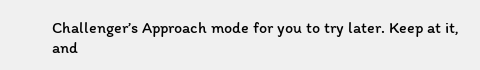Challenger’s Approach mode for you to try later. Keep at it, and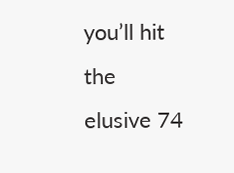you’ll hit the elusive 74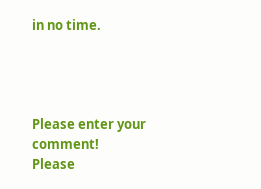in no time.




Please enter your comment!
Please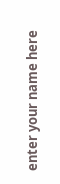enter your name here